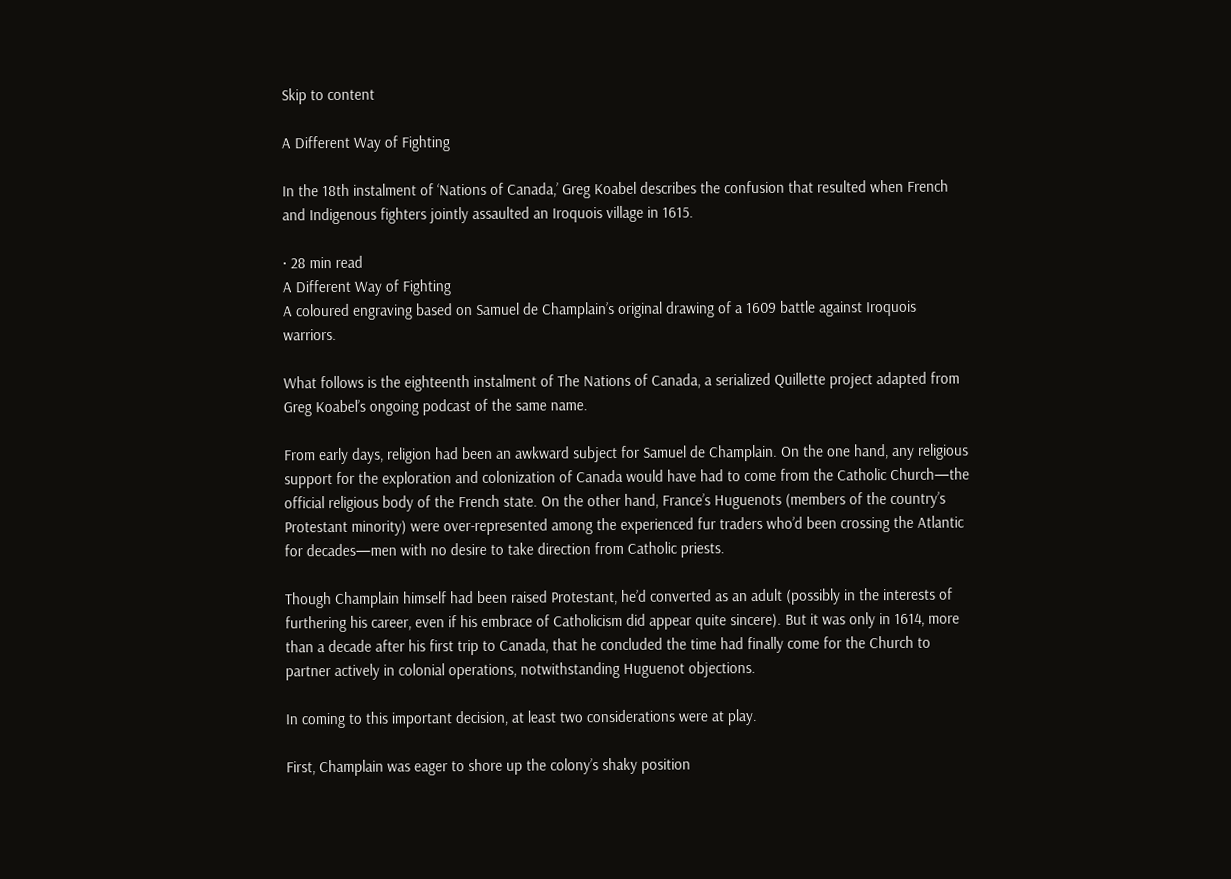Skip to content

A Different Way of Fighting

In the 18th instalment of ‘Nations of Canada,’ Greg Koabel describes the confusion that resulted when French and Indigenous fighters jointly assaulted an Iroquois village in 1615.

· 28 min read
A Different Way of Fighting
A coloured engraving based on Samuel de Champlain’s original drawing of a 1609 battle against Iroquois warriors.

What follows is the eighteenth instalment of The Nations of Canada, a serialized Quillette project adapted from Greg Koabel’s ongoing podcast of the same name.

From early days, religion had been an awkward subject for Samuel de Champlain. On the one hand, any religious support for the exploration and colonization of Canada would have had to come from the Catholic Church—the official religious body of the French state. On the other hand, France’s Huguenots (members of the country’s Protestant minority) were over-represented among the experienced fur traders who’d been crossing the Atlantic for decades—men with no desire to take direction from Catholic priests.

Though Champlain himself had been raised Protestant, he’d converted as an adult (possibly in the interests of furthering his career, even if his embrace of Catholicism did appear quite sincere). But it was only in 1614, more than a decade after his first trip to Canada, that he concluded the time had finally come for the Church to partner actively in colonial operations, notwithstanding Huguenot objections.

In coming to this important decision, at least two considerations were at play.

First, Champlain was eager to shore up the colony’s shaky position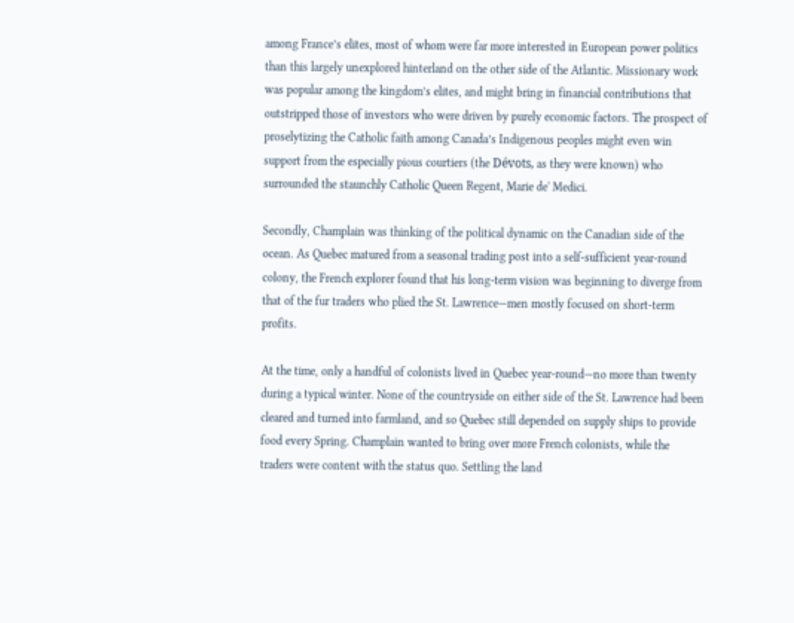among France’s elites, most of whom were far more interested in European power politics than this largely unexplored hinterland on the other side of the Atlantic. Missionary work was popular among the kingdom’s elites, and might bring in financial contributions that outstripped those of investors who were driven by purely economic factors. The prospect of proselytizing the Catholic faith among Canada’s Indigenous peoples might even win support from the especially pious courtiers (the Dévots, as they were known) who surrounded the staunchly Catholic Queen Regent, Marie de' Medici.

Secondly, Champlain was thinking of the political dynamic on the Canadian side of the ocean. As Quebec matured from a seasonal trading post into a self-sufficient year-round colony, the French explorer found that his long-term vision was beginning to diverge from that of the fur traders who plied the St. Lawrence—men mostly focused on short-term profits.

At the time, only a handful of colonists lived in Quebec year-round—no more than twenty during a typical winter. None of the countryside on either side of the St. Lawrence had been cleared and turned into farmland, and so Quebec still depended on supply ships to provide food every Spring. Champlain wanted to bring over more French colonists, while the traders were content with the status quo. Settling the land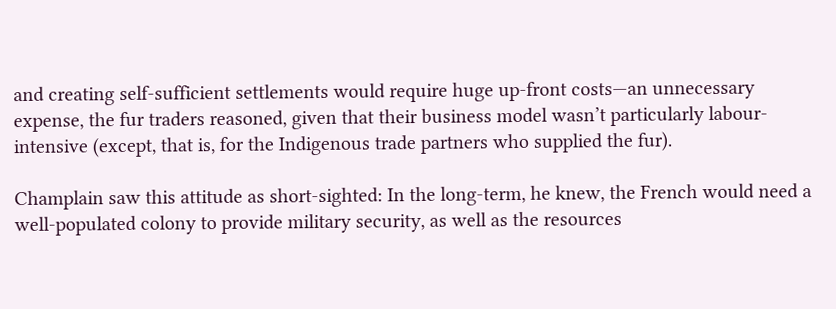and creating self-sufficient settlements would require huge up-front costs—an unnecessary expense, the fur traders reasoned, given that their business model wasn’t particularly labour-intensive (except, that is, for the Indigenous trade partners who supplied the fur).

Champlain saw this attitude as short-sighted: In the long-term, he knew, the French would need a well-populated colony to provide military security, as well as the resources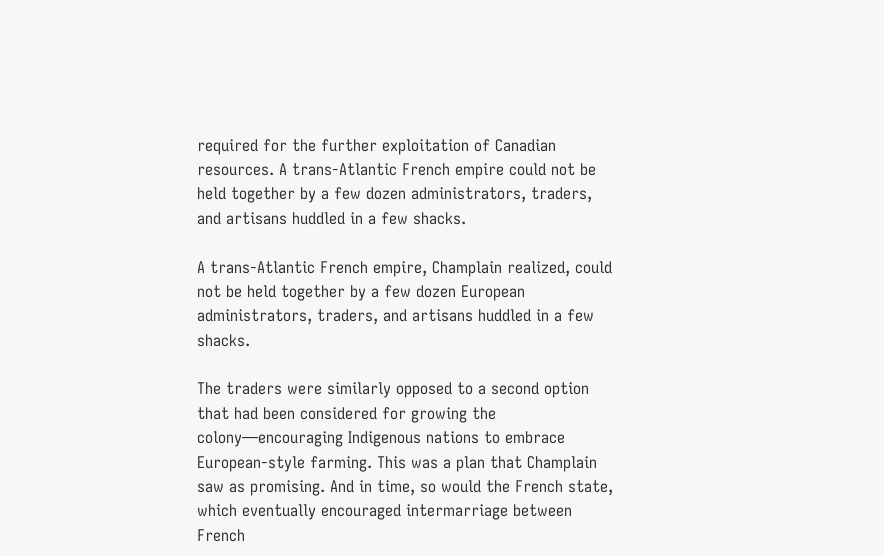required for the further exploitation of Canadian resources. A trans-Atlantic French empire could not be held together by a few dozen administrators, traders, and artisans huddled in a few shacks.

A trans-Atlantic French empire, Champlain realized, could not be held together by a few dozen European administrators, traders, and artisans huddled in a few shacks.

The traders were similarly opposed to a second option that had been considered for growing the colony—encouraging Indigenous nations to embrace European-style farming. This was a plan that Champlain saw as promising. And in time, so would the French state, which eventually encouraged intermarriage between French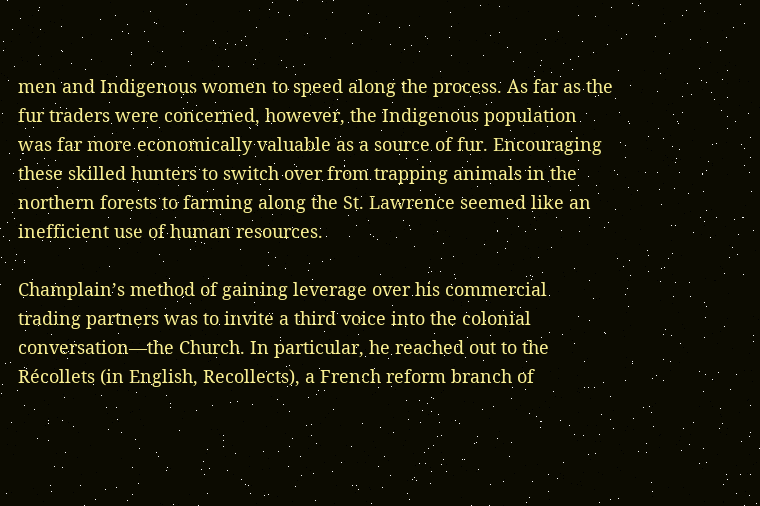men and Indigenous women to speed along the process. As far as the fur traders were concerned, however, the Indigenous population was far more economically valuable as a source of fur. Encouraging these skilled hunters to switch over from trapping animals in the northern forests to farming along the St. Lawrence seemed like an inefficient use of human resources.

Champlain’s method of gaining leverage over his commercial trading partners was to invite a third voice into the colonial conversation—the Church. In particular, he reached out to the Récollets (in English, Recollects), a French reform branch of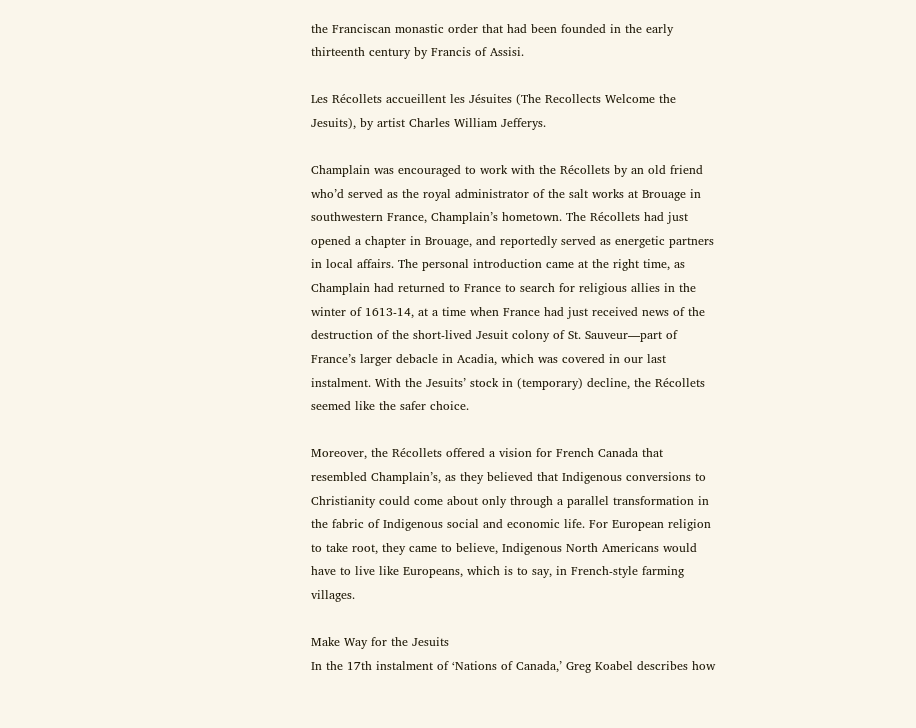the Franciscan monastic order that had been founded in the early thirteenth century by Francis of Assisi.

Les Récollets accueillent les Jésuites (The Recollects Welcome the Jesuits), by artist Charles William Jefferys.

Champlain was encouraged to work with the Récollets by an old friend who’d served as the royal administrator of the salt works at Brouage in southwestern France, Champlain’s hometown. The Récollets had just opened a chapter in Brouage, and reportedly served as energetic partners in local affairs. The personal introduction came at the right time, as Champlain had returned to France to search for religious allies in the winter of 1613-14, at a time when France had just received news of the destruction of the short-lived Jesuit colony of St. Sauveur—part of France’s larger debacle in Acadia, which was covered in our last instalment. With the Jesuits’ stock in (temporary) decline, the Récollets seemed like the safer choice.

Moreover, the Récollets offered a vision for French Canada that resembled Champlain’s, as they believed that Indigenous conversions to Christianity could come about only through a parallel transformation in the fabric of Indigenous social and economic life. For European religion to take root, they came to believe, Indigenous North Americans would have to live like Europeans, which is to say, in French-style farming villages.

Make Way for the Jesuits
In the 17th instalment of ‘Nations of Canada,’ Greg Koabel describes how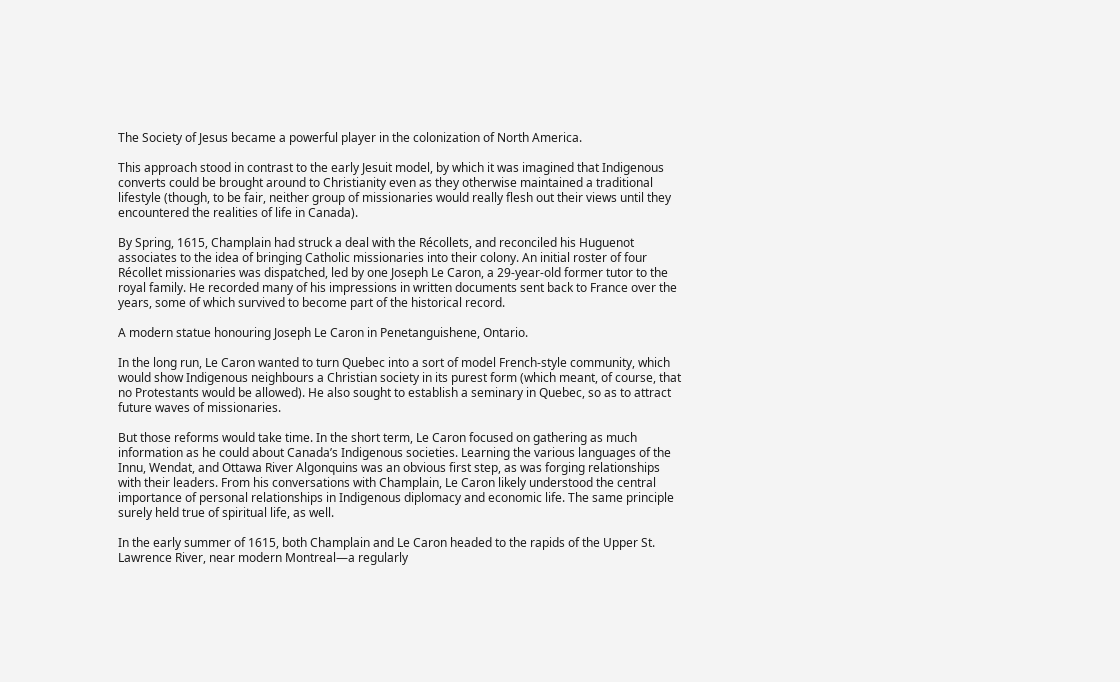The Society of Jesus became a powerful player in the colonization of North America.

This approach stood in contrast to the early Jesuit model, by which it was imagined that Indigenous converts could be brought around to Christianity even as they otherwise maintained a traditional lifestyle (though, to be fair, neither group of missionaries would really flesh out their views until they encountered the realities of life in Canada).

By Spring, 1615, Champlain had struck a deal with the Récollets, and reconciled his Huguenot associates to the idea of bringing Catholic missionaries into their colony. An initial roster of four Récollet missionaries was dispatched, led by one Joseph Le Caron, a 29-year-old former tutor to the royal family. He recorded many of his impressions in written documents sent back to France over the years, some of which survived to become part of the historical record.

A modern statue honouring Joseph Le Caron in Penetanguishene, Ontario.

In the long run, Le Caron wanted to turn Quebec into a sort of model French-style community, which would show Indigenous neighbours a Christian society in its purest form (which meant, of course, that no Protestants would be allowed). He also sought to establish a seminary in Quebec, so as to attract future waves of missionaries.

But those reforms would take time. In the short term, Le Caron focused on gathering as much information as he could about Canada’s Indigenous societies. Learning the various languages of the Innu, Wendat, and Ottawa River Algonquins was an obvious first step, as was forging relationships with their leaders. From his conversations with Champlain, Le Caron likely understood the central importance of personal relationships in Indigenous diplomacy and economic life. The same principle surely held true of spiritual life, as well.

In the early summer of 1615, both Champlain and Le Caron headed to the rapids of the Upper St. Lawrence River, near modern Montreal—a regularly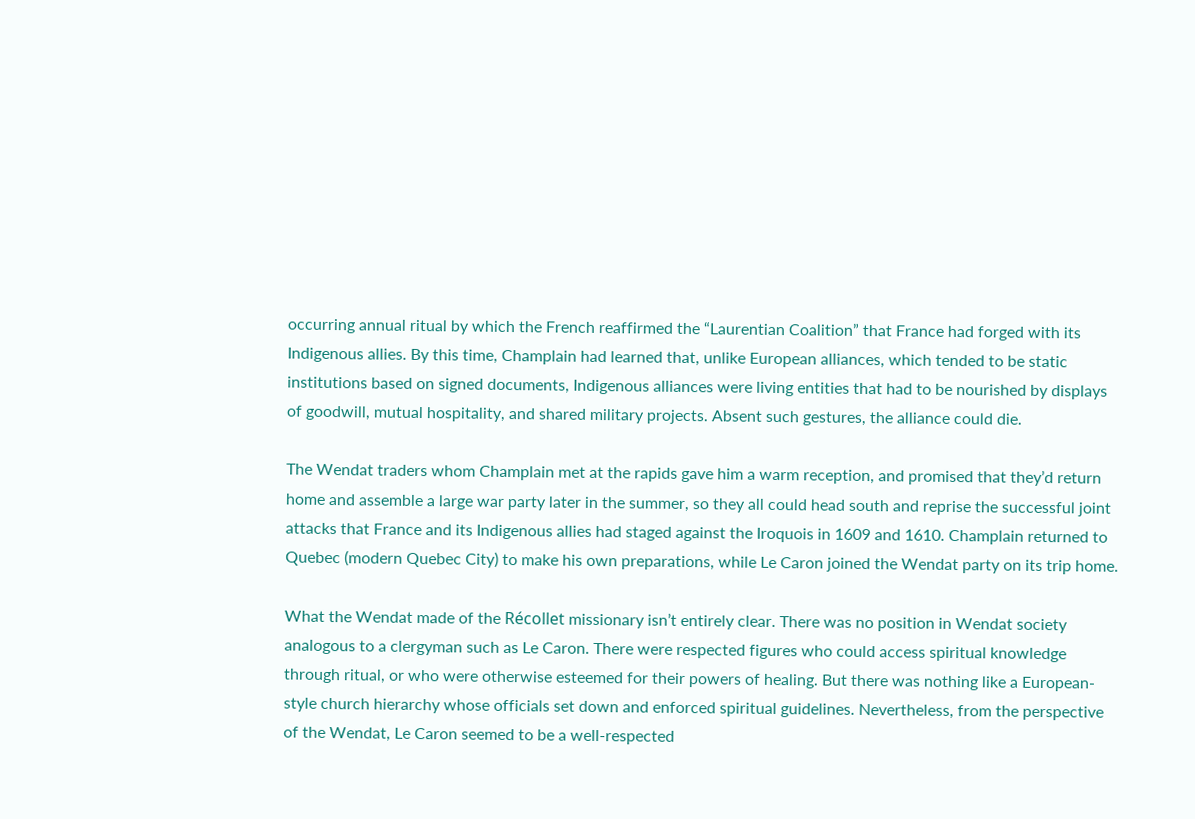occurring annual ritual by which the French reaffirmed the “Laurentian Coalition” that France had forged with its Indigenous allies. By this time, Champlain had learned that, unlike European alliances, which tended to be static institutions based on signed documents, Indigenous alliances were living entities that had to be nourished by displays of goodwill, mutual hospitality, and shared military projects. Absent such gestures, the alliance could die.

The Wendat traders whom Champlain met at the rapids gave him a warm reception, and promised that they’d return home and assemble a large war party later in the summer, so they all could head south and reprise the successful joint attacks that France and its Indigenous allies had staged against the Iroquois in 1609 and 1610. Champlain returned to Quebec (modern Quebec City) to make his own preparations, while Le Caron joined the Wendat party on its trip home.

What the Wendat made of the Récollet missionary isn’t entirely clear. There was no position in Wendat society analogous to a clergyman such as Le Caron. There were respected figures who could access spiritual knowledge through ritual, or who were otherwise esteemed for their powers of healing. But there was nothing like a European-style church hierarchy whose officials set down and enforced spiritual guidelines. Nevertheless, from the perspective of the Wendat, Le Caron seemed to be a well-respected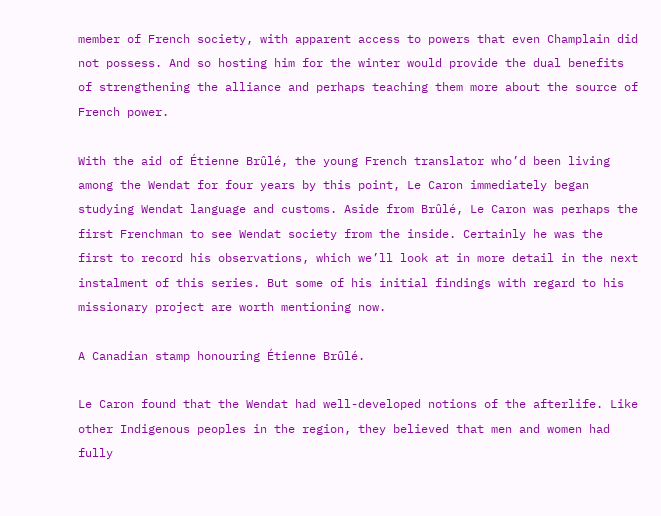member of French society, with apparent access to powers that even Champlain did not possess. And so hosting him for the winter would provide the dual benefits of strengthening the alliance and perhaps teaching them more about the source of French power.

With the aid of Étienne Brûlé, the young French translator who’d been living among the Wendat for four years by this point, Le Caron immediately began studying Wendat language and customs. Aside from Brûlé, Le Caron was perhaps the first Frenchman to see Wendat society from the inside. Certainly he was the first to record his observations, which we’ll look at in more detail in the next instalment of this series. But some of his initial findings with regard to his missionary project are worth mentioning now.

A Canadian stamp honouring Étienne Brûlé.

Le Caron found that the Wendat had well-developed notions of the afterlife. Like other Indigenous peoples in the region, they believed that men and women had fully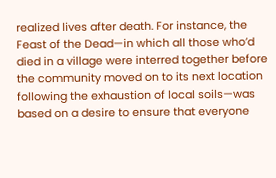realized lives after death. For instance, the Feast of the Dead—in which all those who’d died in a village were interred together before the community moved on to its next location following the exhaustion of local soils—was based on a desire to ensure that everyone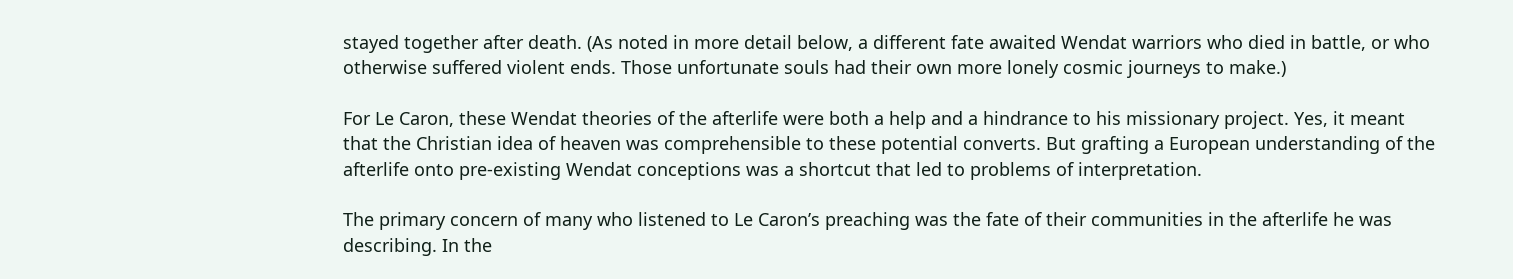stayed together after death. (As noted in more detail below, a different fate awaited Wendat warriors who died in battle, or who otherwise suffered violent ends. Those unfortunate souls had their own more lonely cosmic journeys to make.)

For Le Caron, these Wendat theories of the afterlife were both a help and a hindrance to his missionary project. Yes, it meant that the Christian idea of heaven was comprehensible to these potential converts. But grafting a European understanding of the afterlife onto pre-existing Wendat conceptions was a shortcut that led to problems of interpretation.

The primary concern of many who listened to Le Caron’s preaching was the fate of their communities in the afterlife he was describing. In the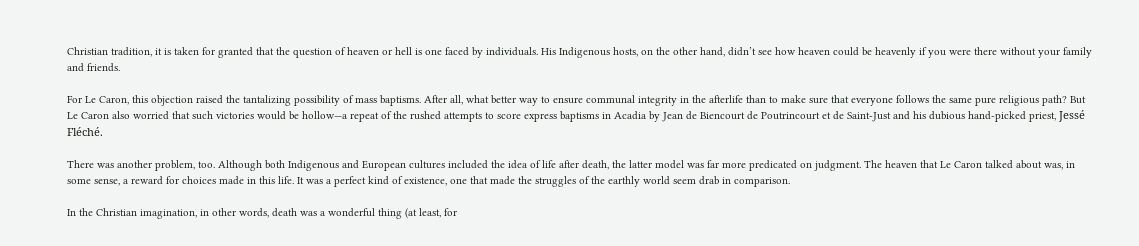Christian tradition, it is taken for granted that the question of heaven or hell is one faced by individuals. His Indigenous hosts, on the other hand, didn’t see how heaven could be heavenly if you were there without your family and friends.

For Le Caron, this objection raised the tantalizing possibility of mass baptisms. After all, what better way to ensure communal integrity in the afterlife than to make sure that everyone follows the same pure religious path? But Le Caron also worried that such victories would be hollow—a repeat of the rushed attempts to score express baptisms in Acadia by Jean de Biencourt de Poutrincourt et de Saint-Just and his dubious hand-picked priest, Jessé Fléché.

There was another problem, too. Although both Indigenous and European cultures included the idea of life after death, the latter model was far more predicated on judgment. The heaven that Le Caron talked about was, in some sense, a reward for choices made in this life. It was a perfect kind of existence, one that made the struggles of the earthly world seem drab in comparison.

In the Christian imagination, in other words, death was a wonderful thing (at least, for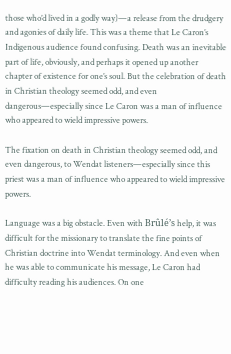those who’d lived in a godly way)—a release from the drudgery and agonies of daily life. This was a theme that Le Caron’s Indigenous audience found confusing. Death was an inevitable part of life, obviously, and perhaps it opened up another chapter of existence for one’s soul. But the celebration of death in Christian theology seemed odd, and even dangerous—especially since Le Caron was a man of influence who appeared to wield impressive powers.

The fixation on death in Christian theology seemed odd, and even dangerous, to Wendat listeners—especially since this priest was a man of influence who appeared to wield impressive powers.

Language was a big obstacle. Even with Brûlé’s help, it was difficult for the missionary to translate the fine points of Christian doctrine into Wendat terminology. And even when he was able to communicate his message, Le Caron had difficulty reading his audiences. On one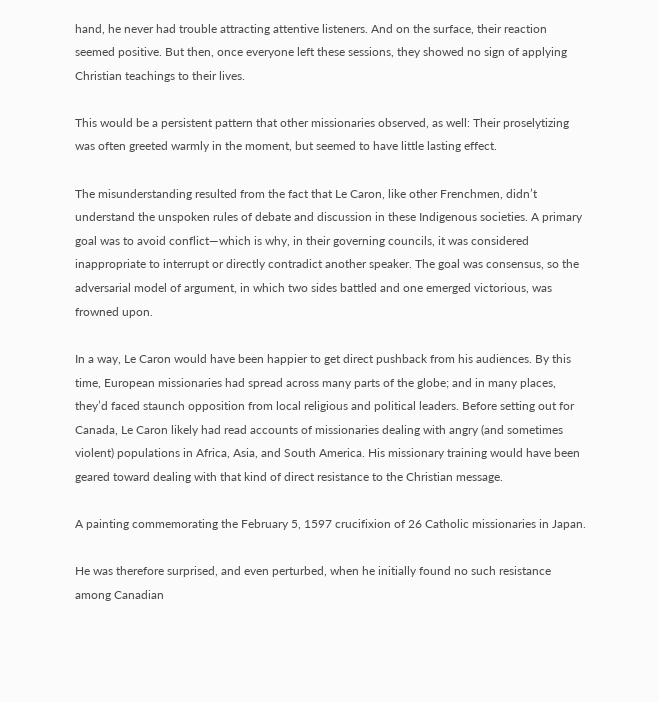hand, he never had trouble attracting attentive listeners. And on the surface, their reaction seemed positive. But then, once everyone left these sessions, they showed no sign of applying Christian teachings to their lives.

This would be a persistent pattern that other missionaries observed, as well: Their proselytizing was often greeted warmly in the moment, but seemed to have little lasting effect.

The misunderstanding resulted from the fact that Le Caron, like other Frenchmen, didn’t understand the unspoken rules of debate and discussion in these Indigenous societies. A primary goal was to avoid conflict—which is why, in their governing councils, it was considered inappropriate to interrupt or directly contradict another speaker. The goal was consensus, so the adversarial model of argument, in which two sides battled and one emerged victorious, was frowned upon.

In a way, Le Caron would have been happier to get direct pushback from his audiences. By this time, European missionaries had spread across many parts of the globe; and in many places, they’d faced staunch opposition from local religious and political leaders. Before setting out for Canada, Le Caron likely had read accounts of missionaries dealing with angry (and sometimes violent) populations in Africa, Asia, and South America. His missionary training would have been geared toward dealing with that kind of direct resistance to the Christian message.

A painting commemorating the February 5, 1597 crucifixion of 26 Catholic missionaries in Japan.

He was therefore surprised, and even perturbed, when he initially found no such resistance among Canadian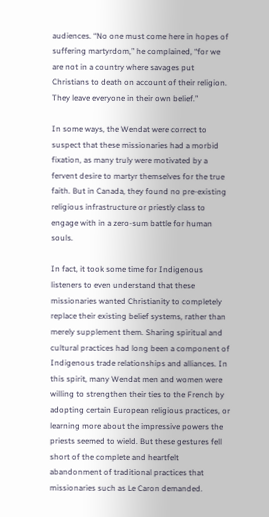audiences. “No one must come here in hopes of suffering martyrdom,” he complained, “for we are not in a country where savages put Christians to death on account of their religion. They leave everyone in their own belief.”

In some ways, the Wendat were correct to suspect that these missionaries had a morbid fixation, as many truly were motivated by a fervent desire to martyr themselves for the true faith. But in Canada, they found no pre-existing religious infrastructure or priestly class to engage with in a zero-sum battle for human souls.

In fact, it took some time for Indigenous listeners to even understand that these missionaries wanted Christianity to completely replace their existing belief systems, rather than merely supplement them. Sharing spiritual and cultural practices had long been a component of Indigenous trade relationships and alliances. In this spirit, many Wendat men and women were willing to strengthen their ties to the French by adopting certain European religious practices, or learning more about the impressive powers the priests seemed to wield. But these gestures fell short of the complete and heartfelt abandonment of traditional practices that missionaries such as Le Caron demanded.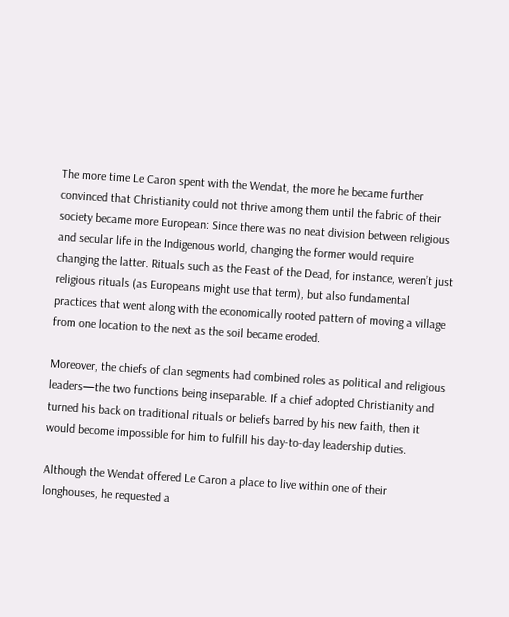The more time Le Caron spent with the Wendat, the more he became further convinced that Christianity could not thrive among them until the fabric of their society became more European: Since there was no neat division between religious and secular life in the Indigenous world, changing the former would require changing the latter. Rituals such as the Feast of the Dead, for instance, weren’t just religious rituals (as Europeans might use that term), but also fundamental practices that went along with the economically rooted pattern of moving a village from one location to the next as the soil became eroded.

Moreover, the chiefs of clan segments had combined roles as political and religious leaders—the two functions being inseparable. If a chief adopted Christianity and turned his back on traditional rituals or beliefs barred by his new faith, then it would become impossible for him to fulfill his day-to-day leadership duties.

Although the Wendat offered Le Caron a place to live within one of their longhouses, he requested a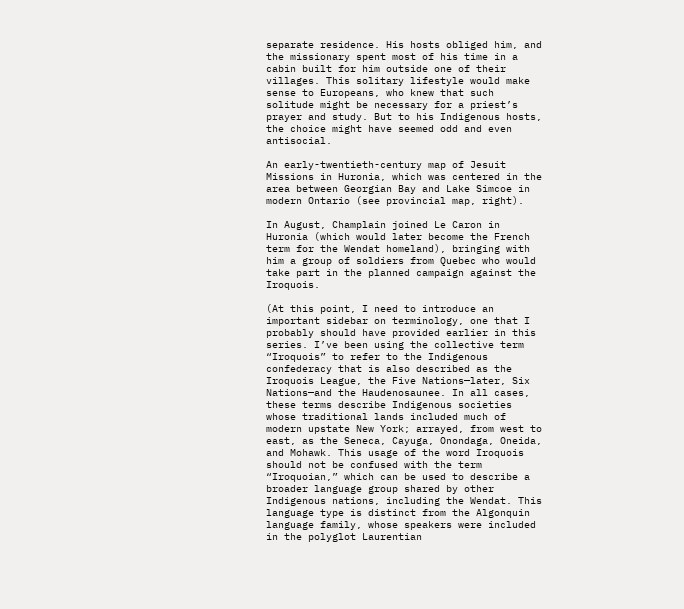separate residence. His hosts obliged him, and the missionary spent most of his time in a cabin built for him outside one of their villages. This solitary lifestyle would make sense to Europeans, who knew that such solitude might be necessary for a priest’s prayer and study. But to his Indigenous hosts, the choice might have seemed odd and even antisocial.

An early-twentieth-century map of Jesuit Missions in Huronia, which was centered in the area between Georgian Bay and Lake Simcoe in modern Ontario (see provincial map, right).

In August, Champlain joined Le Caron in Huronia (which would later become the French term for the Wendat homeland), bringing with him a group of soldiers from Quebec who would take part in the planned campaign against the Iroquois.

(At this point, I need to introduce an important sidebar on terminology, one that I probably should have provided earlier in this series. I’ve been using the collective term “Iroquois” to refer to the Indigenous confederacy that is also described as the Iroquois League, the Five Nations—later, Six Nations—and the Haudenosaunee. In all cases, these terms describe Indigenous societies whose traditional lands included much of modern upstate New York; arrayed, from west to east, as the Seneca, Cayuga, Onondaga, Oneida, and Mohawk. This usage of the word Iroquois should not be confused with the term “Iroquoian,” which can be used to describe a broader language group shared by other Indigenous nations, including the Wendat. This language type is distinct from the Algonquin language family, whose speakers were included in the polyglot Laurentian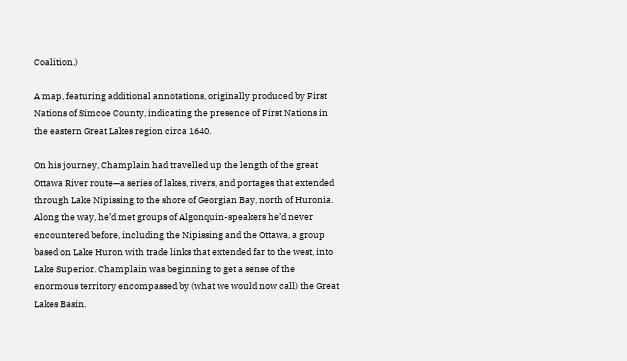Coalition.)

A map, featuring additional annotations, originally produced by First Nations of Simcoe County, indicating the presence of First Nations in the eastern Great Lakes region circa 1640.

On his journey, Champlain had travelled up the length of the great Ottawa River route—a series of lakes, rivers, and portages that extended through Lake Nipissing to the shore of Georgian Bay, north of Huronia. Along the way, he’d met groups of Algonquin-speakers he’d never encountered before, including the Nipissing and the Ottawa, a group based on Lake Huron with trade links that extended far to the west, into Lake Superior. Champlain was beginning to get a sense of the enormous territory encompassed by (what we would now call) the Great Lakes Basin.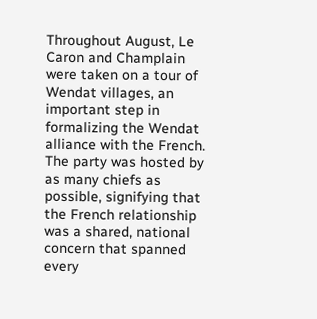Throughout August, Le Caron and Champlain were taken on a tour of Wendat villages, an important step in formalizing the Wendat alliance with the French. The party was hosted by as many chiefs as possible, signifying that the French relationship was a shared, national concern that spanned every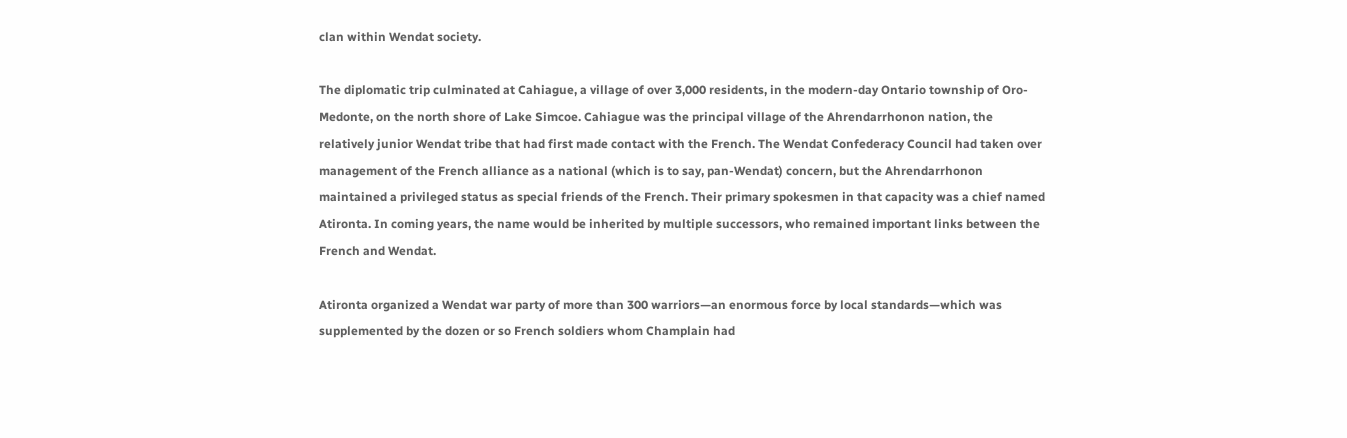clan within Wendat society.

The diplomatic trip culminated at Cahiague, a village of over 3,000 residents, in the modern-day Ontario township of Oro-Medonte, on the north shore of Lake Simcoe. Cahiague was the principal village of the Ahrendarrhonon nation, the relatively junior Wendat tribe that had first made contact with the French. The Wendat Confederacy Council had taken over management of the French alliance as a national (which is to say, pan-Wendat) concern, but the Ahrendarrhonon maintained a privileged status as special friends of the French. Their primary spokesmen in that capacity was a chief named Atironta. In coming years, the name would be inherited by multiple successors, who remained important links between the French and Wendat.

Atironta organized a Wendat war party of more than 300 warriors—an enormous force by local standards—which was supplemented by the dozen or so French soldiers whom Champlain had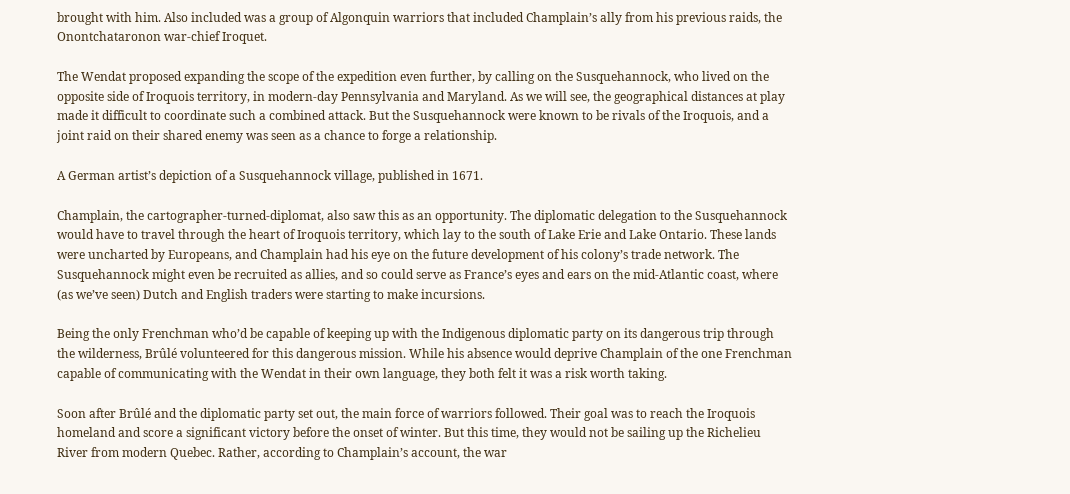brought with him. Also included was a group of Algonquin warriors that included Champlain’s ally from his previous raids, the Onontchataronon war-chief Iroquet.

The Wendat proposed expanding the scope of the expedition even further, by calling on the Susquehannock, who lived on the opposite side of Iroquois territory, in modern-day Pennsylvania and Maryland. As we will see, the geographical distances at play made it difficult to coordinate such a combined attack. But the Susquehannock were known to be rivals of the Iroquois, and a joint raid on their shared enemy was seen as a chance to forge a relationship.

A German artist’s depiction of a Susquehannock village, published in 1671.

Champlain, the cartographer-turned-diplomat, also saw this as an opportunity. The diplomatic delegation to the Susquehannock would have to travel through the heart of Iroquois territory, which lay to the south of Lake Erie and Lake Ontario. These lands were uncharted by Europeans, and Champlain had his eye on the future development of his colony’s trade network. The Susquehannock might even be recruited as allies, and so could serve as France’s eyes and ears on the mid-Atlantic coast, where (as we’ve seen) Dutch and English traders were starting to make incursions.

Being the only Frenchman who’d be capable of keeping up with the Indigenous diplomatic party on its dangerous trip through the wilderness, Brûlé volunteered for this dangerous mission. While his absence would deprive Champlain of the one Frenchman capable of communicating with the Wendat in their own language, they both felt it was a risk worth taking.

Soon after Brûlé and the diplomatic party set out, the main force of warriors followed. Their goal was to reach the Iroquois homeland and score a significant victory before the onset of winter. But this time, they would not be sailing up the Richelieu River from modern Quebec. Rather, according to Champlain’s account, the war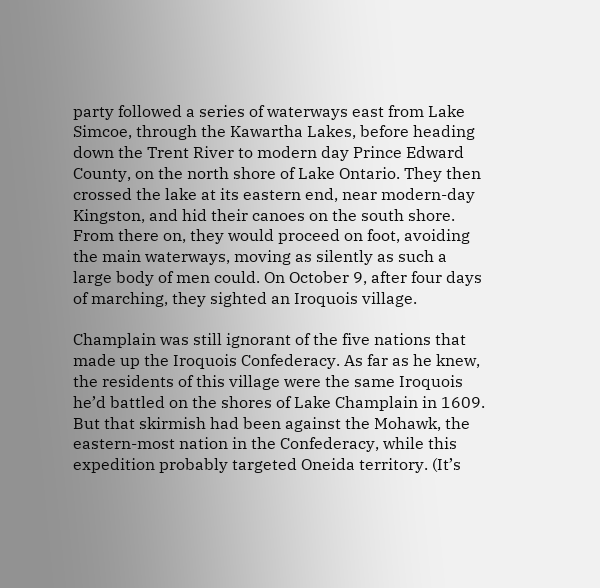party followed a series of waterways east from Lake Simcoe, through the Kawartha Lakes, before heading down the Trent River to modern day Prince Edward County, on the north shore of Lake Ontario. They then crossed the lake at its eastern end, near modern-day Kingston, and hid their canoes on the south shore. From there on, they would proceed on foot, avoiding the main waterways, moving as silently as such a large body of men could. On October 9, after four days of marching, they sighted an Iroquois village.

Champlain was still ignorant of the five nations that made up the Iroquois Confederacy. As far as he knew, the residents of this village were the same Iroquois he’d battled on the shores of Lake Champlain in 1609. But that skirmish had been against the Mohawk, the eastern-most nation in the Confederacy, while this expedition probably targeted Oneida territory. (It’s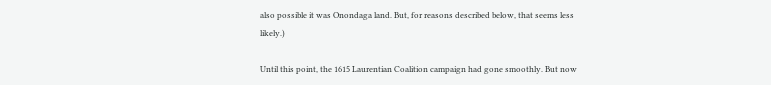also possible it was Onondaga land. But, for reasons described below, that seems less likely.)

Until this point, the 1615 Laurentian Coalition campaign had gone smoothly. But now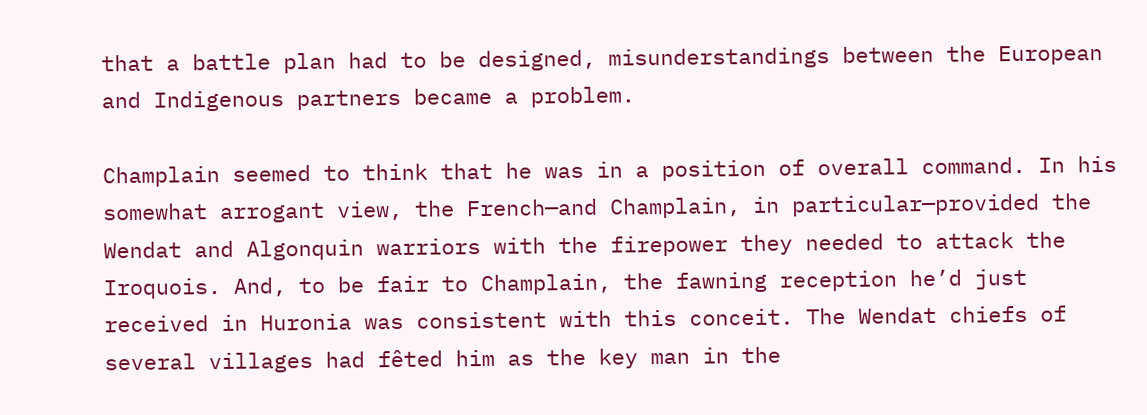that a battle plan had to be designed, misunderstandings between the European and Indigenous partners became a problem.

Champlain seemed to think that he was in a position of overall command. In his somewhat arrogant view, the French—and Champlain, in particular—provided the Wendat and Algonquin warriors with the firepower they needed to attack the Iroquois. And, to be fair to Champlain, the fawning reception he’d just received in Huronia was consistent with this conceit. The Wendat chiefs of several villages had fêted him as the key man in the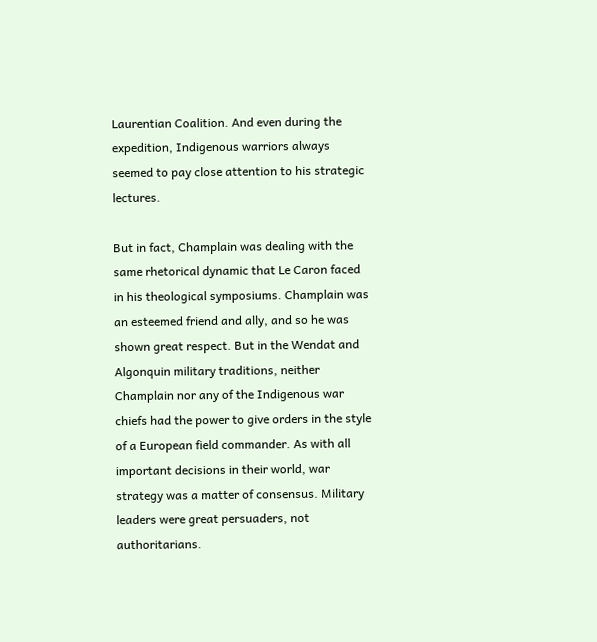Laurentian Coalition. And even during the expedition, Indigenous warriors always seemed to pay close attention to his strategic lectures.

But in fact, Champlain was dealing with the same rhetorical dynamic that Le Caron faced in his theological symposiums. Champlain was an esteemed friend and ally, and so he was shown great respect. But in the Wendat and Algonquin military traditions, neither Champlain nor any of the Indigenous war chiefs had the power to give orders in the style of a European field commander. As with all important decisions in their world, war strategy was a matter of consensus. Military leaders were great persuaders, not authoritarians.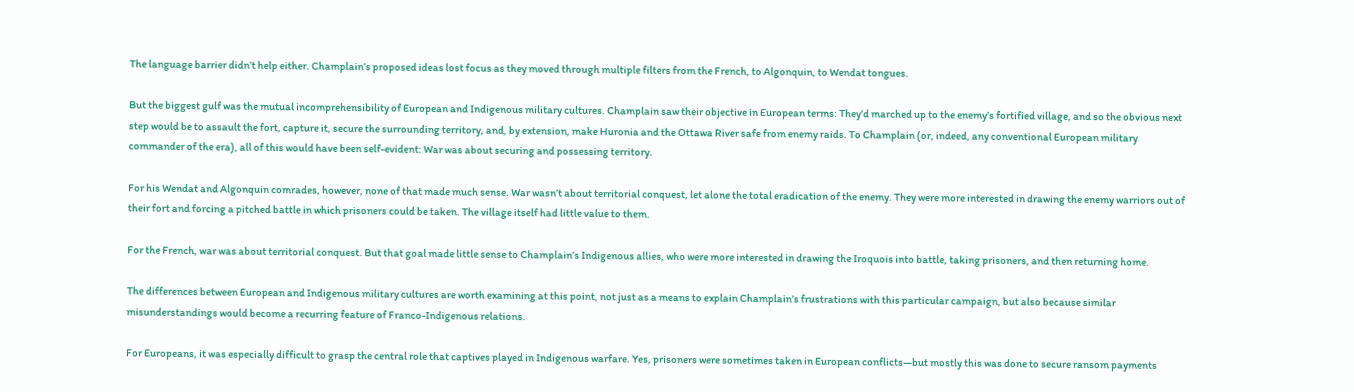The language barrier didn’t help either. Champlain’s proposed ideas lost focus as they moved through multiple filters from the French, to Algonquin, to Wendat tongues.

But the biggest gulf was the mutual incomprehensibility of European and Indigenous military cultures. Champlain saw their objective in European terms: They’d marched up to the enemy’s fortified village, and so the obvious next step would be to assault the fort, capture it, secure the surrounding territory, and, by extension, make Huronia and the Ottawa River safe from enemy raids. To Champlain (or, indeed, any conventional European military commander of the era), all of this would have been self-evident: War was about securing and possessing territory.

For his Wendat and Algonquin comrades, however, none of that made much sense. War wasn’t about territorial conquest, let alone the total eradication of the enemy. They were more interested in drawing the enemy warriors out of their fort and forcing a pitched battle in which prisoners could be taken. The village itself had little value to them.

For the French, war was about territorial conquest. But that goal made little sense to Champlain’s Indigenous allies, who were more interested in drawing the Iroquois into battle, taking prisoners, and then returning home.

The differences between European and Indigenous military cultures are worth examining at this point, not just as a means to explain Champlain’s frustrations with this particular campaign, but also because similar misunderstandings would become a recurring feature of Franco-Indigenous relations.

For Europeans, it was especially difficult to grasp the central role that captives played in Indigenous warfare. Yes, prisoners were sometimes taken in European conflicts—but mostly this was done to secure ransom payments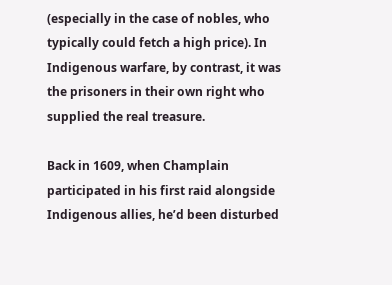(especially in the case of nobles, who typically could fetch a high price). In Indigenous warfare, by contrast, it was the prisoners in their own right who supplied the real treasure.

Back in 1609, when Champlain participated in his first raid alongside Indigenous allies, he’d been disturbed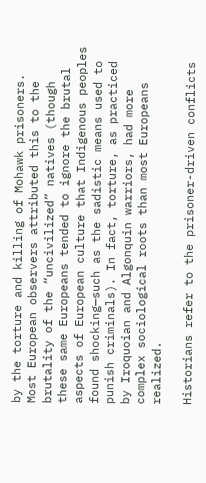by the torture and killing of Mohawk prisoners. Most European observers attributed this to the brutality of the “uncivilized” natives (though these same Europeans tended to ignore the brutal aspects of European culture that Indigenous peoples found shocking—such as the sadistic means used to punish criminals). In fact, torture, as practiced by Iroquoian and Algonquin warriors, had more complex sociological roots than most Europeans realized.

Historians refer to the prisoner-driven conflicts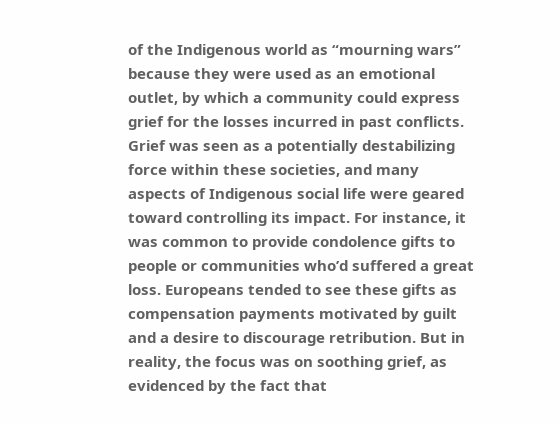of the Indigenous world as “mourning wars” because they were used as an emotional outlet, by which a community could express grief for the losses incurred in past conflicts. Grief was seen as a potentially destabilizing force within these societies, and many aspects of Indigenous social life were geared toward controlling its impact. For instance, it was common to provide condolence gifts to people or communities who’d suffered a great loss. Europeans tended to see these gifts as compensation payments motivated by guilt and a desire to discourage retribution. But in reality, the focus was on soothing grief, as evidenced by the fact that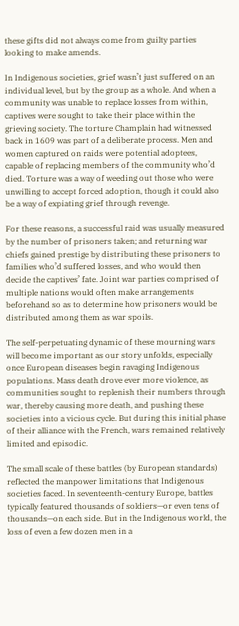these gifts did not always come from guilty parties looking to make amends.

In Indigenous societies, grief wasn’t just suffered on an individual level, but by the group as a whole. And when a community was unable to replace losses from within, captives were sought to take their place within the grieving society. The torture Champlain had witnessed back in 1609 was part of a deliberate process. Men and women captured on raids were potential adoptees, capable of replacing members of the community who’d died. Torture was a way of weeding out those who were unwilling to accept forced adoption, though it could also be a way of expiating grief through revenge.

For these reasons, a successful raid was usually measured by the number of prisoners taken; and returning war chiefs gained prestige by distributing these prisoners to families who’d suffered losses, and who would then decide the captives’ fate. Joint war parties comprised of multiple nations would often make arrangements beforehand so as to determine how prisoners would be distributed among them as war spoils.

The self-perpetuating dynamic of these mourning wars will become important as our story unfolds, especially once European diseases begin ravaging Indigenous populations. Mass death drove ever more violence, as communities sought to replenish their numbers through war, thereby causing more death, and pushing these societies into a vicious cycle. But during this initial phase of their alliance with the French, wars remained relatively limited and episodic.

The small scale of these battles (by European standards) reflected the manpower limitations that Indigenous societies faced. In seventeenth-century Europe, battles typically featured thousands of soldiers—or even tens of thousands—on each side. But in the Indigenous world, the loss of even a few dozen men in a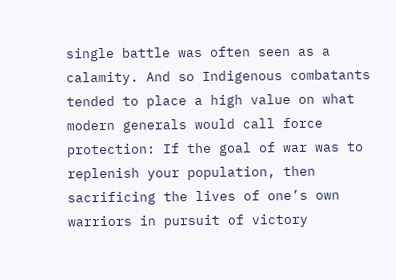single battle was often seen as a calamity. And so Indigenous combatants tended to place a high value on what modern generals would call force protection: If the goal of war was to replenish your population, then sacrificing the lives of one’s own warriors in pursuit of victory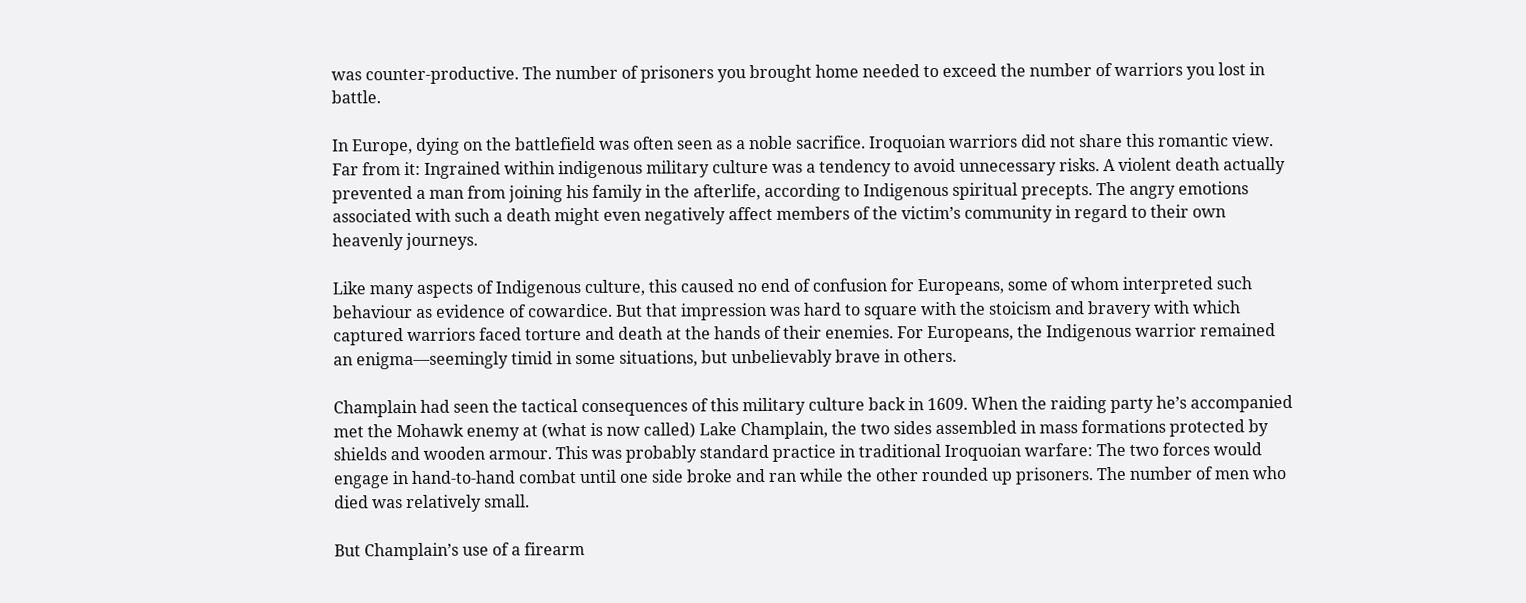was counter-productive. The number of prisoners you brought home needed to exceed the number of warriors you lost in battle.

In Europe, dying on the battlefield was often seen as a noble sacrifice. Iroquoian warriors did not share this romantic view. Far from it: Ingrained within indigenous military culture was a tendency to avoid unnecessary risks. A violent death actually prevented a man from joining his family in the afterlife, according to Indigenous spiritual precepts. The angry emotions associated with such a death might even negatively affect members of the victim’s community in regard to their own heavenly journeys.

Like many aspects of Indigenous culture, this caused no end of confusion for Europeans, some of whom interpreted such behaviour as evidence of cowardice. But that impression was hard to square with the stoicism and bravery with which captured warriors faced torture and death at the hands of their enemies. For Europeans, the Indigenous warrior remained an enigma—seemingly timid in some situations, but unbelievably brave in others.

Champlain had seen the tactical consequences of this military culture back in 1609. When the raiding party he’s accompanied met the Mohawk enemy at (what is now called) Lake Champlain, the two sides assembled in mass formations protected by shields and wooden armour. This was probably standard practice in traditional Iroquoian warfare: The two forces would engage in hand-to-hand combat until one side broke and ran while the other rounded up prisoners. The number of men who died was relatively small.

But Champlain’s use of a firearm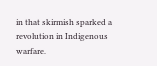in that skirmish sparked a revolution in Indigenous warfare.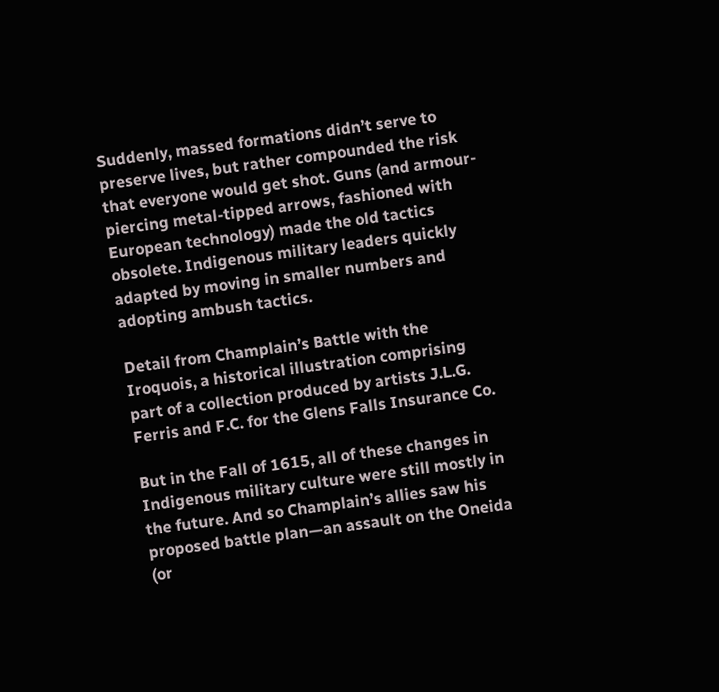Suddenly, massed formations didn’t serve to preserve lives, but rather compounded the risk that everyone would get shot. Guns (and armour-piercing metal-tipped arrows, fashioned with European technology) made the old tactics obsolete. Indigenous military leaders quickly adapted by moving in smaller numbers and adopting ambush tactics.

Detail from Champlain’s Battle with the Iroquois, a historical illustration comprising part of a collection produced by artists J.L.G. Ferris and F.C. for the Glens Falls Insurance Co.

But in the Fall of 1615, all of these changes in Indigenous military culture were still mostly in the future. And so Champlain’s allies saw his proposed battle plan—an assault on the Oneida (or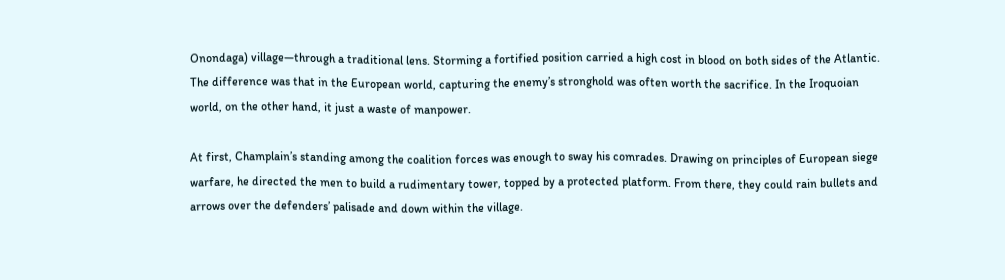Onondaga) village—through a traditional lens. Storming a fortified position carried a high cost in blood on both sides of the Atlantic. The difference was that in the European world, capturing the enemy’s stronghold was often worth the sacrifice. In the Iroquoian world, on the other hand, it just a waste of manpower.

At first, Champlain’s standing among the coalition forces was enough to sway his comrades. Drawing on principles of European siege warfare, he directed the men to build a rudimentary tower, topped by a protected platform. From there, they could rain bullets and arrows over the defenders’ palisade and down within the village.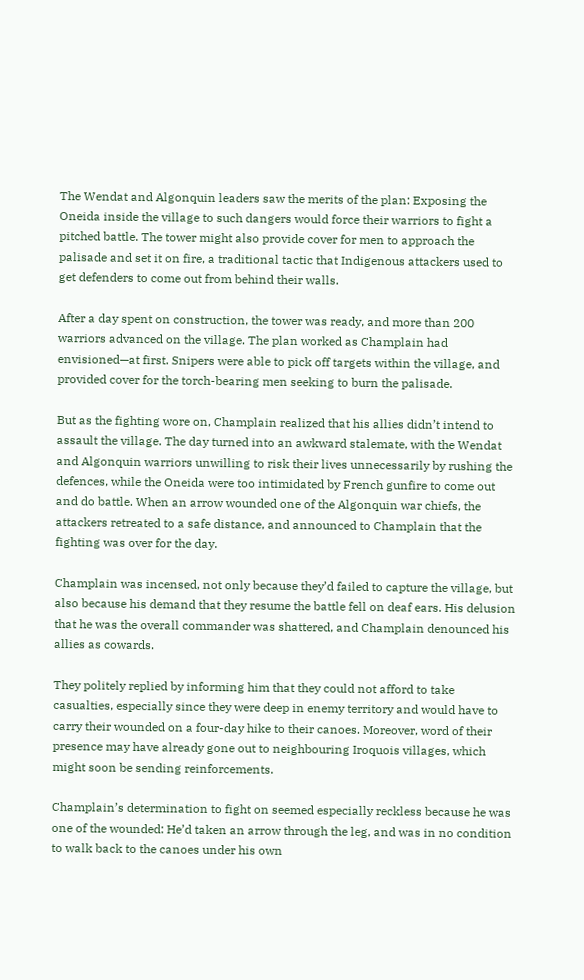The Wendat and Algonquin leaders saw the merits of the plan: Exposing the Oneida inside the village to such dangers would force their warriors to fight a pitched battle. The tower might also provide cover for men to approach the palisade and set it on fire, a traditional tactic that Indigenous attackers used to get defenders to come out from behind their walls.

After a day spent on construction, the tower was ready, and more than 200 warriors advanced on the village. The plan worked as Champlain had envisioned—at first. Snipers were able to pick off targets within the village, and provided cover for the torch-bearing men seeking to burn the palisade.

But as the fighting wore on, Champlain realized that his allies didn’t intend to assault the village. The day turned into an awkward stalemate, with the Wendat and Algonquin warriors unwilling to risk their lives unnecessarily by rushing the defences, while the Oneida were too intimidated by French gunfire to come out and do battle. When an arrow wounded one of the Algonquin war chiefs, the attackers retreated to a safe distance, and announced to Champlain that the fighting was over for the day.

Champlain was incensed, not only because they’d failed to capture the village, but also because his demand that they resume the battle fell on deaf ears. His delusion that he was the overall commander was shattered, and Champlain denounced his allies as cowards.

They politely replied by informing him that they could not afford to take casualties, especially since they were deep in enemy territory and would have to carry their wounded on a four-day hike to their canoes. Moreover, word of their presence may have already gone out to neighbouring Iroquois villages, which might soon be sending reinforcements.

Champlain’s determination to fight on seemed especially reckless because he was one of the wounded: He’d taken an arrow through the leg, and was in no condition to walk back to the canoes under his own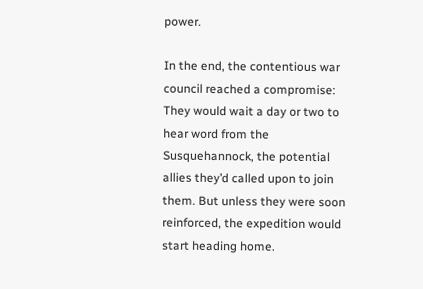power.

In the end, the contentious war council reached a compromise: They would wait a day or two to hear word from the Susquehannock, the potential allies they’d called upon to join them. But unless they were soon reinforced, the expedition would start heading home.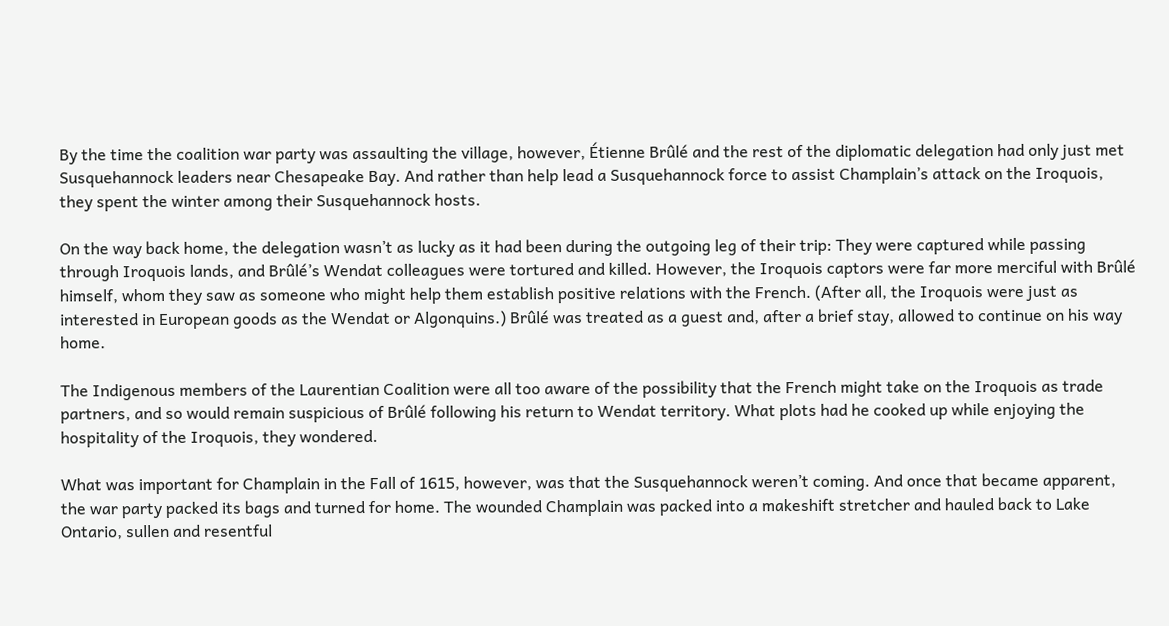By the time the coalition war party was assaulting the village, however, Étienne Brûlé and the rest of the diplomatic delegation had only just met Susquehannock leaders near Chesapeake Bay. And rather than help lead a Susquehannock force to assist Champlain’s attack on the Iroquois, they spent the winter among their Susquehannock hosts.

On the way back home, the delegation wasn’t as lucky as it had been during the outgoing leg of their trip: They were captured while passing through Iroquois lands, and Brûlé’s Wendat colleagues were tortured and killed. However, the Iroquois captors were far more merciful with Brûlé himself, whom they saw as someone who might help them establish positive relations with the French. (After all, the Iroquois were just as interested in European goods as the Wendat or Algonquins.) Brûlé was treated as a guest and, after a brief stay, allowed to continue on his way home.

The Indigenous members of the Laurentian Coalition were all too aware of the possibility that the French might take on the Iroquois as trade partners, and so would remain suspicious of Brûlé following his return to Wendat territory. What plots had he cooked up while enjoying the hospitality of the Iroquois, they wondered.

What was important for Champlain in the Fall of 1615, however, was that the Susquehannock weren’t coming. And once that became apparent, the war party packed its bags and turned for home. The wounded Champlain was packed into a makeshift stretcher and hauled back to Lake Ontario, sullen and resentful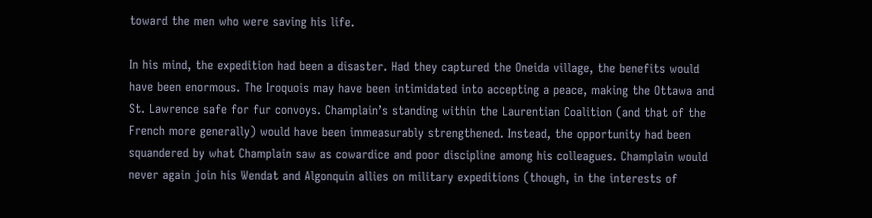toward the men who were saving his life.

In his mind, the expedition had been a disaster. Had they captured the Oneida village, the benefits would have been enormous. The Iroquois may have been intimidated into accepting a peace, making the Ottawa and St. Lawrence safe for fur convoys. Champlain’s standing within the Laurentian Coalition (and that of the French more generally) would have been immeasurably strengthened. Instead, the opportunity had been squandered by what Champlain saw as cowardice and poor discipline among his colleagues. Champlain would never again join his Wendat and Algonquin allies on military expeditions (though, in the interests of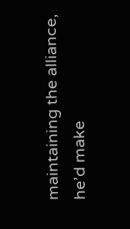maintaining the alliance, he’d make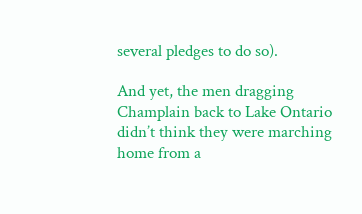several pledges to do so).

And yet, the men dragging Champlain back to Lake Ontario didn’t think they were marching home from a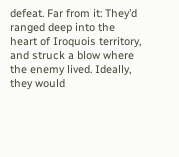defeat. Far from it: They’d ranged deep into the heart of Iroquois territory, and struck a blow where the enemy lived. Ideally, they would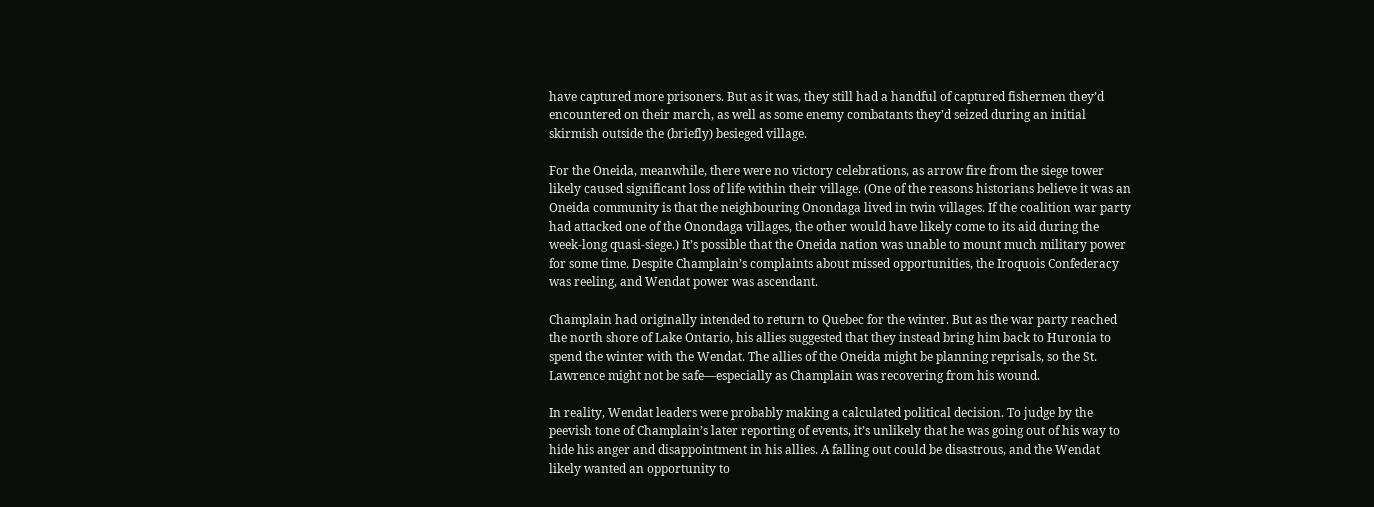have captured more prisoners. But as it was, they still had a handful of captured fishermen they’d encountered on their march, as well as some enemy combatants they’d seized during an initial skirmish outside the (briefly) besieged village.

For the Oneida, meanwhile, there were no victory celebrations, as arrow fire from the siege tower likely caused significant loss of life within their village. (One of the reasons historians believe it was an Oneida community is that the neighbouring Onondaga lived in twin villages. If the coalition war party had attacked one of the Onondaga villages, the other would have likely come to its aid during the week-long quasi-siege.) It’s possible that the Oneida nation was unable to mount much military power for some time. Despite Champlain’s complaints about missed opportunities, the Iroquois Confederacy was reeling, and Wendat power was ascendant.

Champlain had originally intended to return to Quebec for the winter. But as the war party reached the north shore of Lake Ontario, his allies suggested that they instead bring him back to Huronia to spend the winter with the Wendat. The allies of the Oneida might be planning reprisals, so the St. Lawrence might not be safe—especially as Champlain was recovering from his wound.

In reality, Wendat leaders were probably making a calculated political decision. To judge by the peevish tone of Champlain’s later reporting of events, it’s unlikely that he was going out of his way to hide his anger and disappointment in his allies. A falling out could be disastrous, and the Wendat likely wanted an opportunity to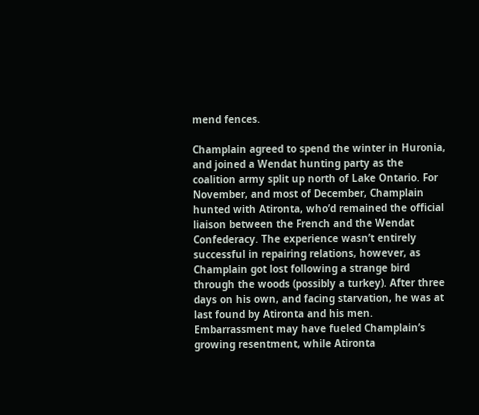mend fences.

Champlain agreed to spend the winter in Huronia, and joined a Wendat hunting party as the coalition army split up north of Lake Ontario. For November, and most of December, Champlain hunted with Atironta, who’d remained the official liaison between the French and the Wendat Confederacy. The experience wasn’t entirely successful in repairing relations, however, as Champlain got lost following a strange bird through the woods (possibly a turkey). After three days on his own, and facing starvation, he was at last found by Atironta and his men. Embarrassment may have fueled Champlain’s growing resentment, while Atironta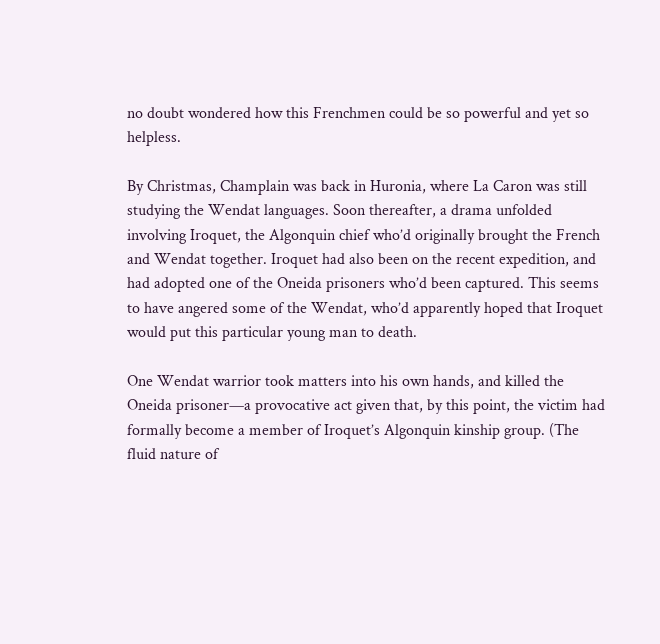no doubt wondered how this Frenchmen could be so powerful and yet so helpless.

By Christmas, Champlain was back in Huronia, where La Caron was still studying the Wendat languages. Soon thereafter, a drama unfolded involving Iroquet, the Algonquin chief who’d originally brought the French and Wendat together. Iroquet had also been on the recent expedition, and had adopted one of the Oneida prisoners who’d been captured. This seems to have angered some of the Wendat, who’d apparently hoped that Iroquet would put this particular young man to death.

One Wendat warrior took matters into his own hands, and killed the Oneida prisoner—a provocative act given that, by this point, the victim had formally become a member of Iroquet’s Algonquin kinship group. (The fluid nature of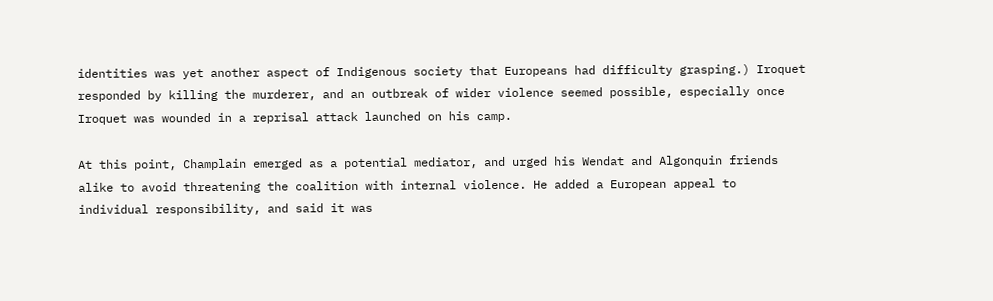identities was yet another aspect of Indigenous society that Europeans had difficulty grasping.) Iroquet responded by killing the murderer, and an outbreak of wider violence seemed possible, especially once Iroquet was wounded in a reprisal attack launched on his camp.

At this point, Champlain emerged as a potential mediator, and urged his Wendat and Algonquin friends alike to avoid threatening the coalition with internal violence. He added a European appeal to individual responsibility, and said it was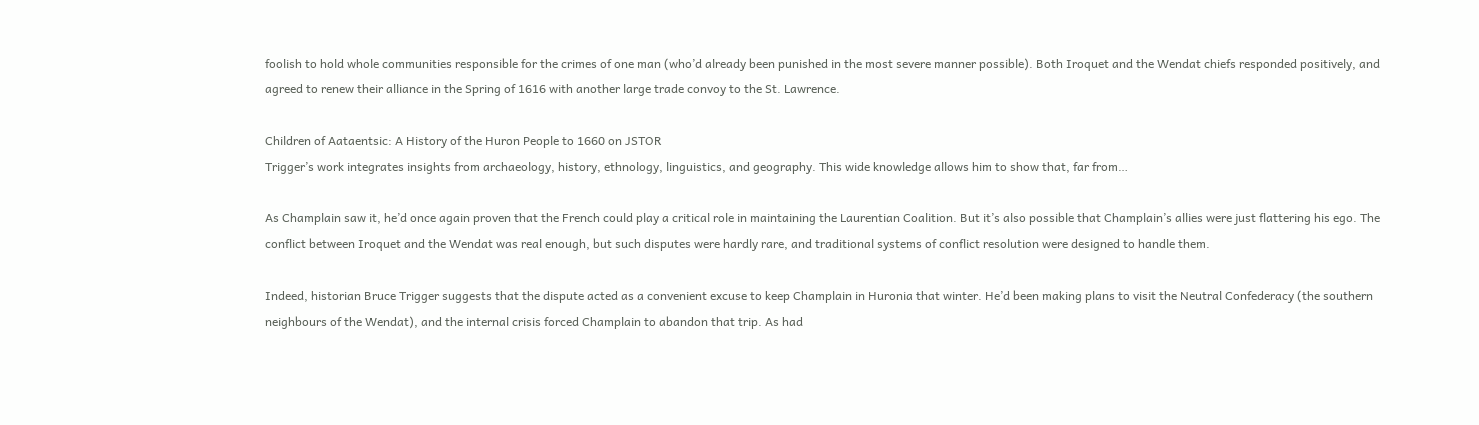foolish to hold whole communities responsible for the crimes of one man (who’d already been punished in the most severe manner possible). Both Iroquet and the Wendat chiefs responded positively, and agreed to renew their alliance in the Spring of 1616 with another large trade convoy to the St. Lawrence.

Children of Aataentsic: A History of the Huron People to 1660 on JSTOR
Trigger’s work integrates insights from archaeology, history, ethnology, linguistics, and geography. This wide knowledge allows him to show that, far from…

As Champlain saw it, he’d once again proven that the French could play a critical role in maintaining the Laurentian Coalition. But it’s also possible that Champlain’s allies were just flattering his ego. The conflict between Iroquet and the Wendat was real enough, but such disputes were hardly rare, and traditional systems of conflict resolution were designed to handle them.

Indeed, historian Bruce Trigger suggests that the dispute acted as a convenient excuse to keep Champlain in Huronia that winter. He’d been making plans to visit the Neutral Confederacy (the southern neighbours of the Wendat), and the internal crisis forced Champlain to abandon that trip. As had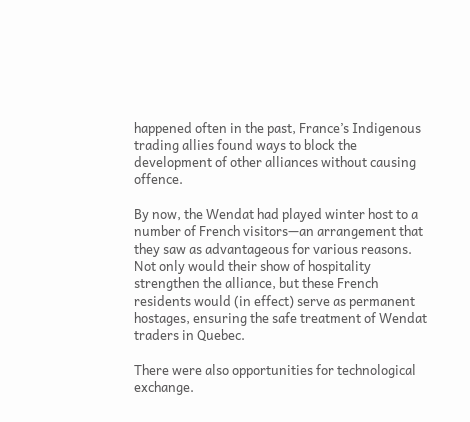happened often in the past, France’s Indigenous trading allies found ways to block the development of other alliances without causing offence.

By now, the Wendat had played winter host to a number of French visitors—an arrangement that they saw as advantageous for various reasons. Not only would their show of hospitality strengthen the alliance, but these French residents would (in effect) serve as permanent hostages, ensuring the safe treatment of Wendat traders in Quebec.

There were also opportunities for technological exchange.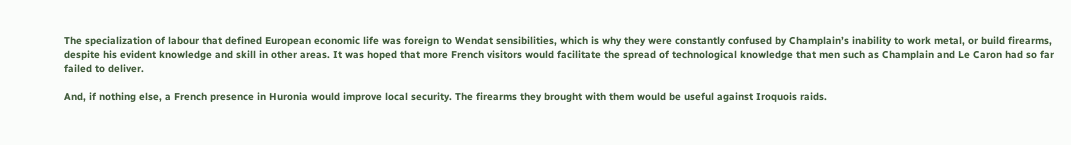The specialization of labour that defined European economic life was foreign to Wendat sensibilities, which is why they were constantly confused by Champlain’s inability to work metal, or build firearms, despite his evident knowledge and skill in other areas. It was hoped that more French visitors would facilitate the spread of technological knowledge that men such as Champlain and Le Caron had so far failed to deliver.

And, if nothing else, a French presence in Huronia would improve local security. The firearms they brought with them would be useful against Iroquois raids.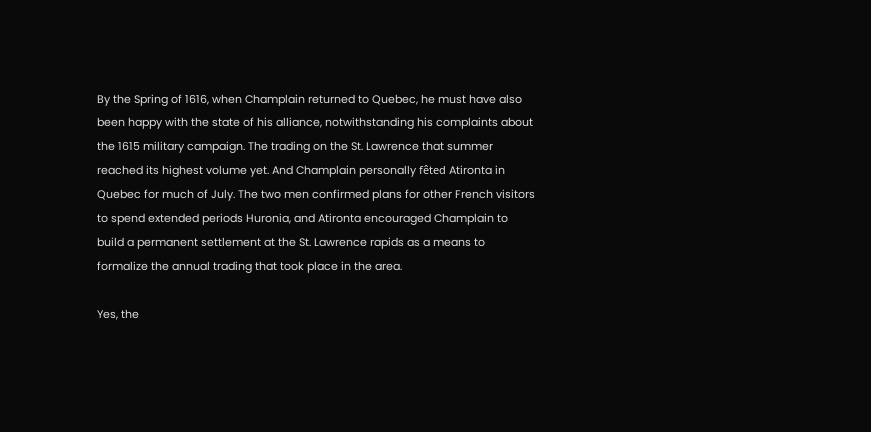By the Spring of 1616, when Champlain returned to Quebec, he must have also been happy with the state of his alliance, notwithstanding his complaints about the 1615 military campaign. The trading on the St. Lawrence that summer reached its highest volume yet. And Champlain personally fêted Atironta in Quebec for much of July. The two men confirmed plans for other French visitors to spend extended periods Huronia, and Atironta encouraged Champlain to build a permanent settlement at the St. Lawrence rapids as a means to formalize the annual trading that took place in the area.

Yes, the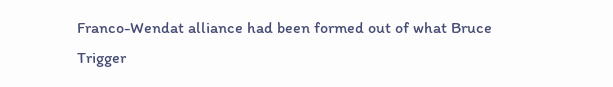Franco-Wendat alliance had been formed out of what Bruce Trigger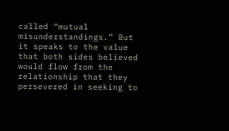called “mutual misunderstandings.” But it speaks to the value that both sides believed would flow from the relationship that they persevered in seeking to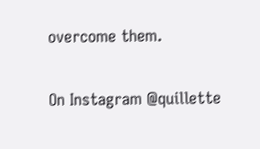overcome them.

On Instagram @quillette